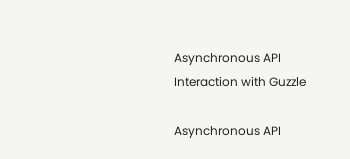Asynchronous API Interaction with Guzzle

Asynchronous API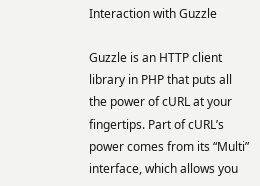Interaction with Guzzle

Guzzle is an HTTP client library in PHP that puts all the power of cURL at your fingertips. Part of cURL’s power comes from its “Multi” interface, which allows you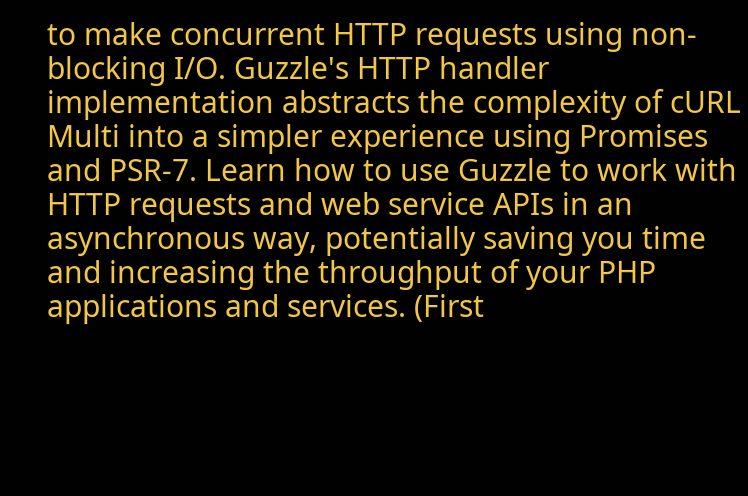to make concurrent HTTP requests using non-blocking I/O. Guzzle's HTTP handler implementation abstracts the complexity of cURL Multi into a simpler experience using Promises and PSR-7. Learn how to use Guzzle to work with HTTP requests and web service APIs in an asynchronous way, potentially saving you time and increasing the throughput of your PHP applications and services. (First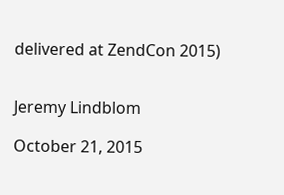delivered at ZendCon 2015)


Jeremy Lindblom

October 21, 2015